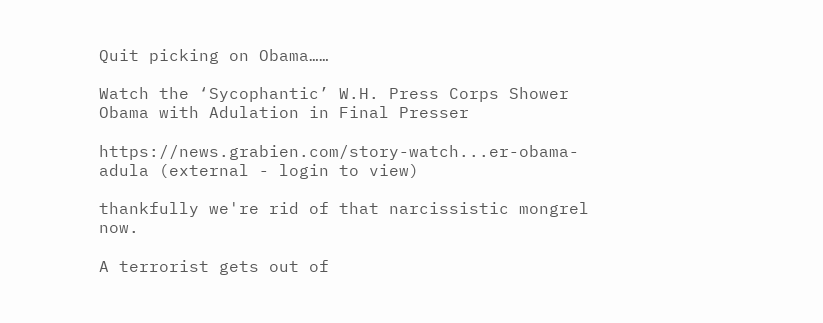Quit picking on Obama……

Watch the ‘Sycophantic’ W.H. Press Corps Shower Obama with Adulation in Final Presser

https://news.grabien.com/story-watch...er-obama-adula (external - login to view)

thankfully we're rid of that narcissistic mongrel now.

A terrorist gets out of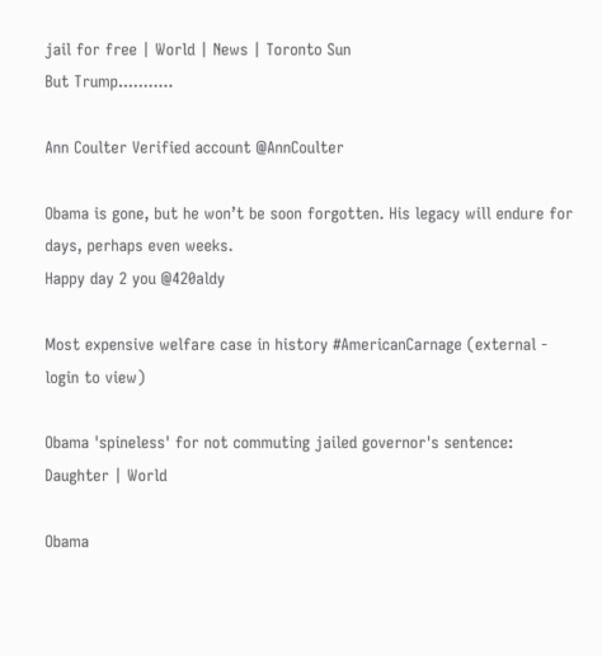jail for free | World | News | Toronto Sun
But Trump...........

Ann Coulter Verified account @AnnCoulter

Obama is gone, but he won’t be soon forgotten. His legacy will endure for days, perhaps even weeks.
Happy day 2 you @420aldy

Most expensive welfare case in history #AmericanCarnage (external - login to view)

Obama 'spineless' for not commuting jailed governor's sentence: Daughter | World

Obama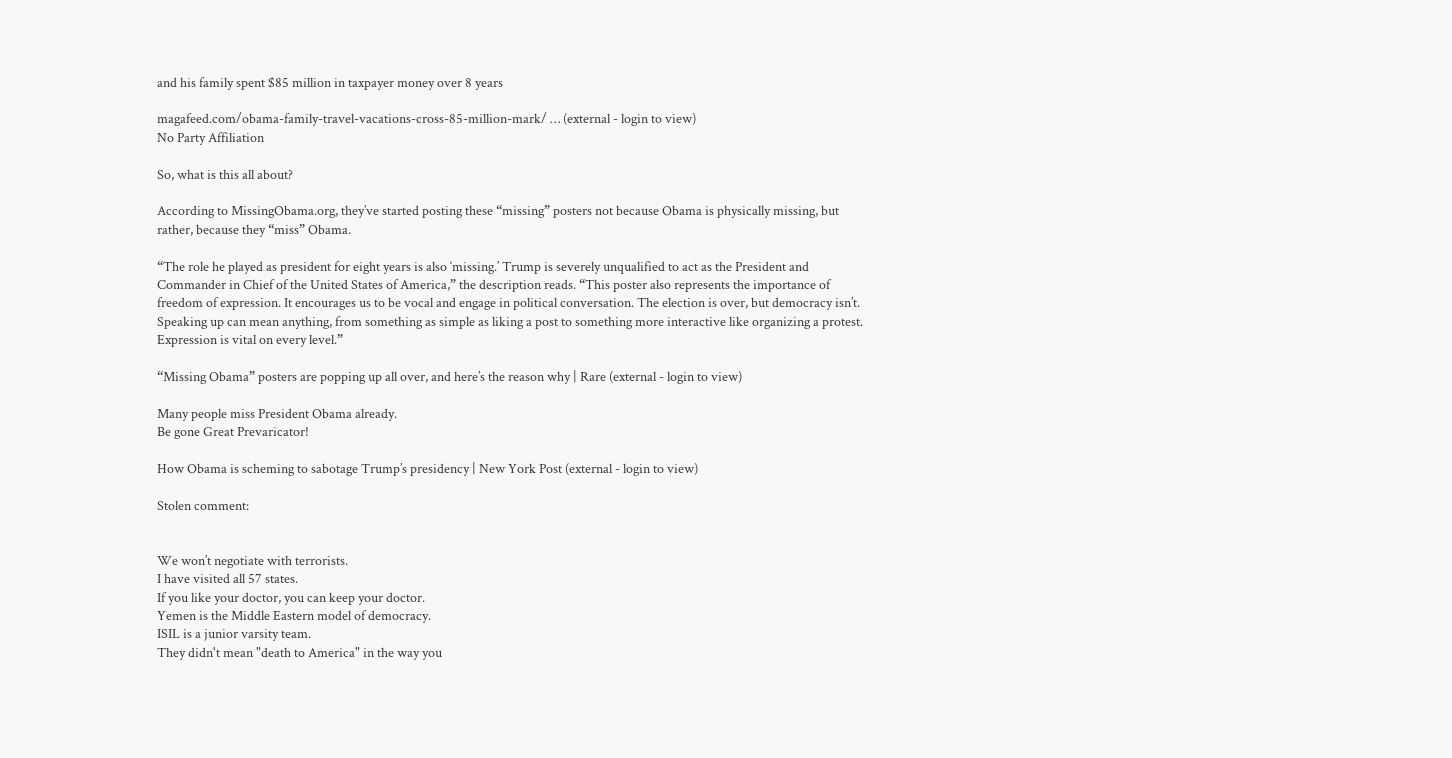and his family spent $85 million in taxpayer money over 8 years

magafeed.com/obama-family-travel-vacations-cross-85-million-mark/ … (external - login to view)
No Party Affiliation

So, what is this all about?

According to MissingObama.org, they’ve started posting these “missing” posters not because Obama is physically missing, but rather, because they “miss” Obama.

“The role he played as president for eight years is also ‘missing.’ Trump is severely unqualified to act as the President and Commander in Chief of the United States of America,” the description reads. “This poster also represents the importance of freedom of expression. It encourages us to be vocal and engage in political conversation. The election is over, but democracy isn’t. Speaking up can mean anything, from something as simple as liking a post to something more interactive like organizing a protest. Expression is vital on every level.”

“Missing Obama” posters are popping up all over, and here’s the reason why | Rare (external - login to view)

Many people miss President Obama already.
Be gone Great Prevaricator!

How Obama is scheming to sabotage Trump’s presidency | New York Post (external - login to view)

Stolen comment:


We won’t negotiate with terrorists.
I have visited all 57 states.
If you like your doctor, you can keep your doctor.
Yemen is the Middle Eastern model of democracy.
ISIL is a junior varsity team.
They didn't mean "death to America" in the way you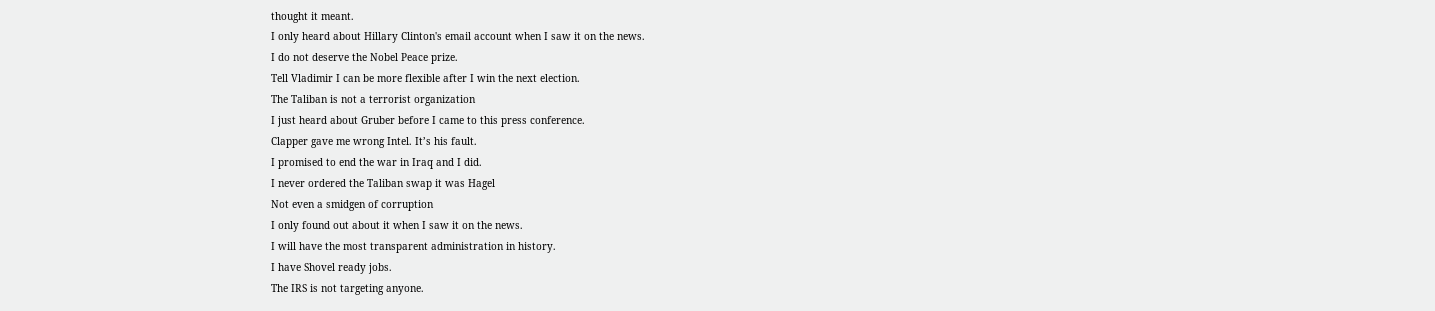thought it meant.
I only heard about Hillary Clinton's email account when I saw it on the news.
I do not deserve the Nobel Peace prize.
Tell Vladimir I can be more flexible after I win the next election.
The Taliban is not a terrorist organization
I just heard about Gruber before I came to this press conference.
Clapper gave me wrong Intel. It’s his fault.
I promised to end the war in Iraq and I did.
I never ordered the Taliban swap it was Hagel
Not even a smidgen of corruption
I only found out about it when I saw it on the news.
I will have the most transparent administration in history.
I have Shovel ready jobs.
The IRS is not targeting anyone.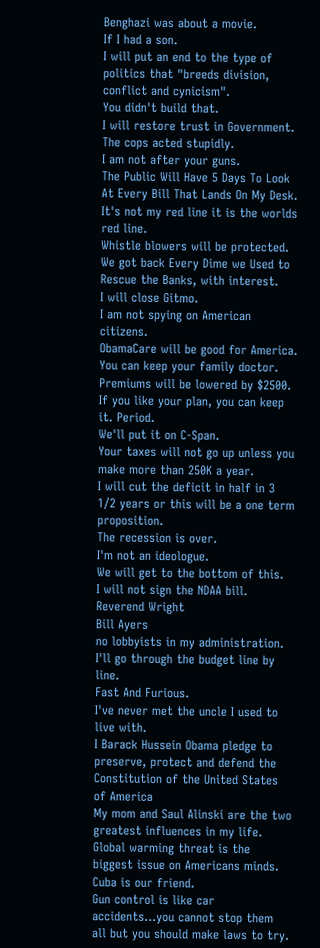Benghazi was about a movie.
If I had a son.
I will put an end to the type of politics that "breeds division, conflict and cynicism".
You didn't build that.
I will restore trust in Government.
The cops acted stupidly.
I am not after your guns.
The Public Will Have 5 Days To Look At Every Bill That Lands On My Desk.
It's not my red line it is the worlds red line.
Whistle blowers will be protected.
We got back Every Dime we Used to Rescue the Banks, with interest.
I will close Gitmo.
I am not spying on American citizens.
ObamaCare will be good for America.
You can keep your family doctor.
Premiums will be lowered by $2500.
If you like your plan, you can keep it. Period.
We'll put it on C-Span.
Your taxes will not go up unless you make more than 250K a year.
I will cut the deficit in half in 3 1/2 years or this will be a one term proposition.
The recession is over.
I'm not an ideologue.
We will get to the bottom of this.
I will not sign the NDAA bill.
Reverend Wright
Bill Ayers
no lobbyists in my administration.
I'll go through the budget line by line.
Fast And Furious.
I've never met the uncle I used to live with.
I Barack Hussein Obama pledge to preserve, protect and defend the Constitution of the United States of America
My mom and Saul Alinski are the two greatest influences in my life.
Global warming threat is the biggest issue on Americans minds.
Cuba is our friend.
Gun control is like car accidents...you cannot stop them all but you should make laws to try.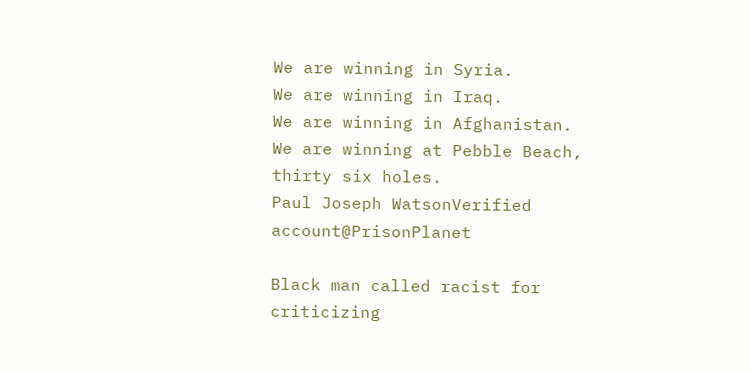We are winning in Syria.
We are winning in Iraq.
We are winning in Afghanistan.
We are winning at Pebble Beach, thirty six holes.
Paul Joseph WatsonVerified account@PrisonPlanet

Black man called racist for criticizing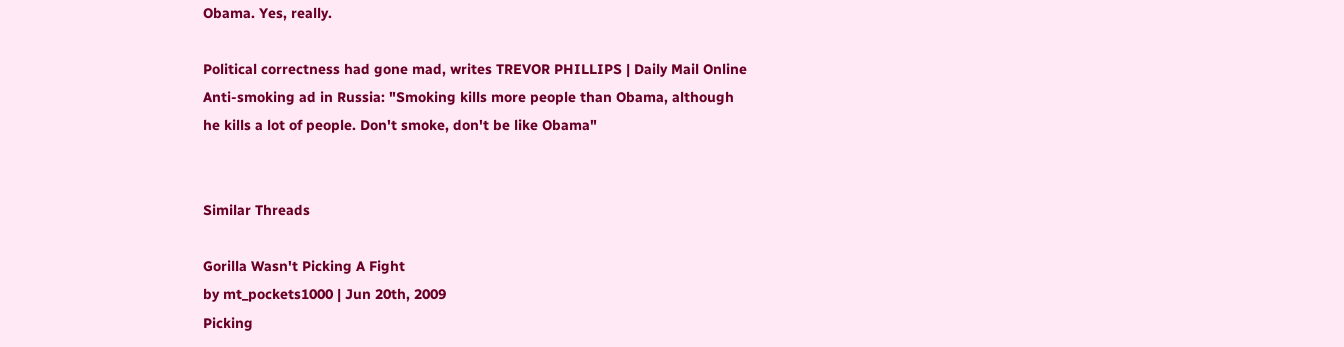Obama. Yes, really.

Political correctness had gone mad, writes TREVOR PHILLIPS | Daily Mail Online
Anti-smoking ad in Russia: "Smoking kills more people than Obama, although he kills a lot of people. Don't smoke, don't be like Obama"


Similar Threads

Gorilla Wasn't Picking A Fight
by mt_pockets1000 | Jun 20th, 2009
Picking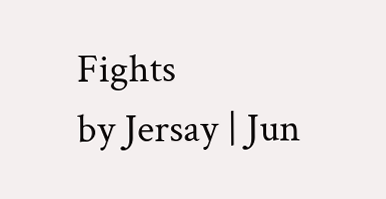Fights
by Jersay | Jun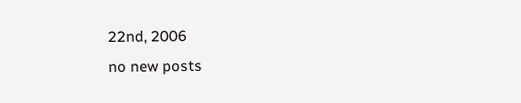22nd, 2006
no new posts